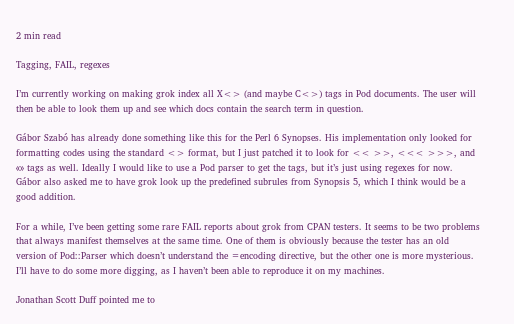2 min read

Tagging, FAIL, regexes

I’m currently working on making grok index all X<> (and maybe C<>) tags in Pod documents. The user will then be able to look them up and see which docs contain the search term in question.

Gábor Szabó has already done something like this for the Perl 6 Synopses. His implementation only looked for formatting codes using the standard <> format, but I just patched it to look for << >>, <<< >>>, and «» tags as well. Ideally I would like to use a Pod parser to get the tags, but it’s just using regexes for now. Gábor also asked me to have grok look up the predefined subrules from Synopsis 5, which I think would be a good addition.

For a while, I’ve been getting some rare FAIL reports about grok from CPAN testers. It seems to be two problems that always manifest themselves at the same time. One of them is obviously because the tester has an old version of Pod::Parser which doesn’t understand the =encoding directive, but the other one is more mysterious. I’ll have to do some more digging, as I haven’t been able to reproduce it on my machines.

Jonathan Scott Duff pointed me to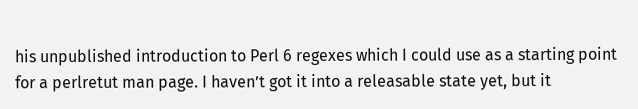his unpublished introduction to Perl 6 regexes which I could use as a starting point for a perlretut man page. I haven’t got it into a releasable state yet, but it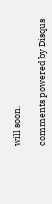will soon.

comments powered by Disqus